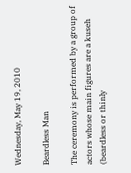Wednesday, May 19, 2010

Beardless Man

The ceremony is performed by a group of actors whose main figures are a kuseh (beardless or thinly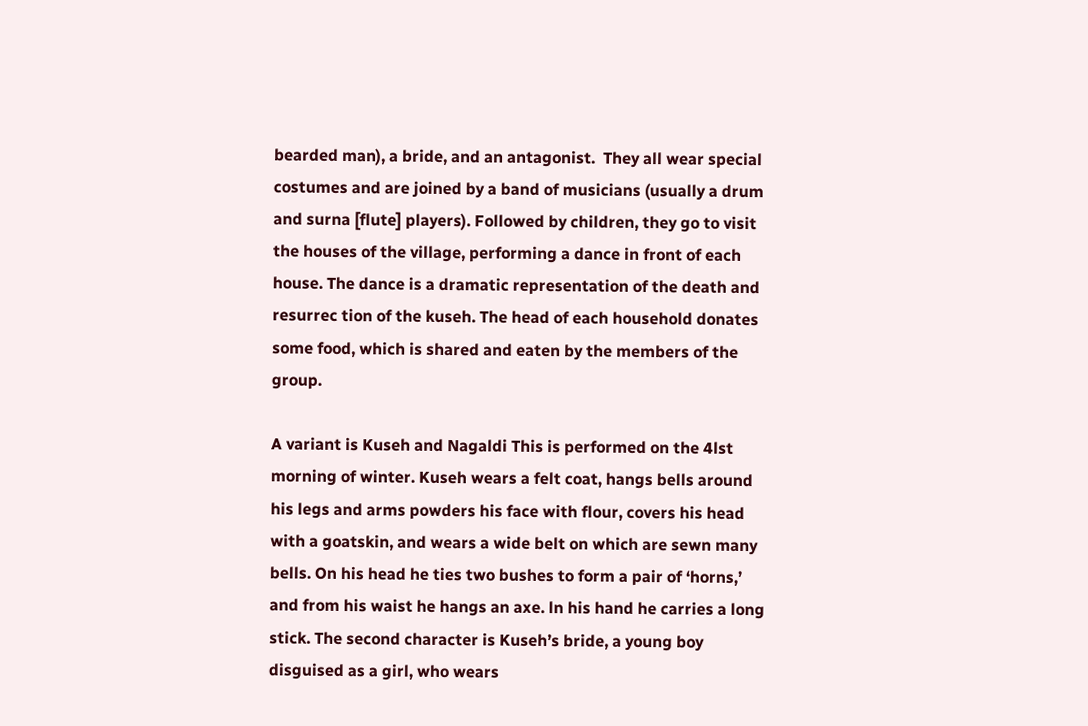bearded man), a bride, and an antagonist.  They all wear special costumes and are joined by a band of musicians (usually a drum and surna [flute] players). Followed by children, they go to visit the houses of the village, performing a dance in front of each house. The dance is a dramatic representation of the death and resurrec tion of the kuseh. The head of each household donates some food, which is shared and eaten by the members of the group.

A variant is Kuseh and Nagaldi This is performed on the 4lst morning of winter. Kuseh wears a felt coat, hangs bells around his legs and arms powders his face with flour, covers his head with a goatskin, and wears a wide belt on which are sewn many bells. On his head he ties two bushes to form a pair of ‘horns,’ and from his waist he hangs an axe. ln his hand he carries a long stick. The second character is Kuseh’s bride, a young boy disguised as a girl, who wears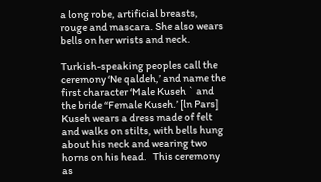a long robe, artificial breasts, rouge and mascara. She also wears bells on her wrists and neck.

Turkish-speaking peoples call the ceremony ‘Ne qaldeh,’ and name the first character ‘Male Kuseh ` and the bride “Female Kuseh.’ [ln Pars] Kuseh wears a dress made of felt and walks on stilts, with bells hung about his neck and wearing two horns on his head.   This ceremony as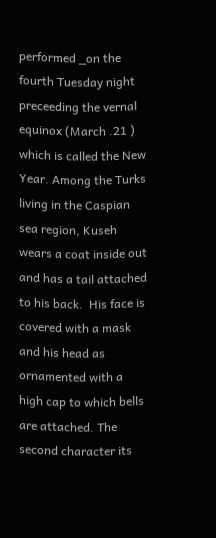performed _on the fourth Tuesday night preceeding the vernal equinox (March .21 ) which is called the New Year. Among the Turks living in the Caspian sea region, Kuseh wears a coat inside out and has a tail attached to his back.  His face is covered with a mask and his head as ornamented with a high cap to which bells are attached. The second character its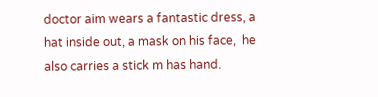doctor aim wears a fantastic dress, a hat inside out, a mask on his face,  he also carries a stick m has hand.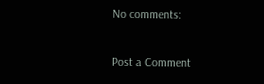No comments:

Post a Comment